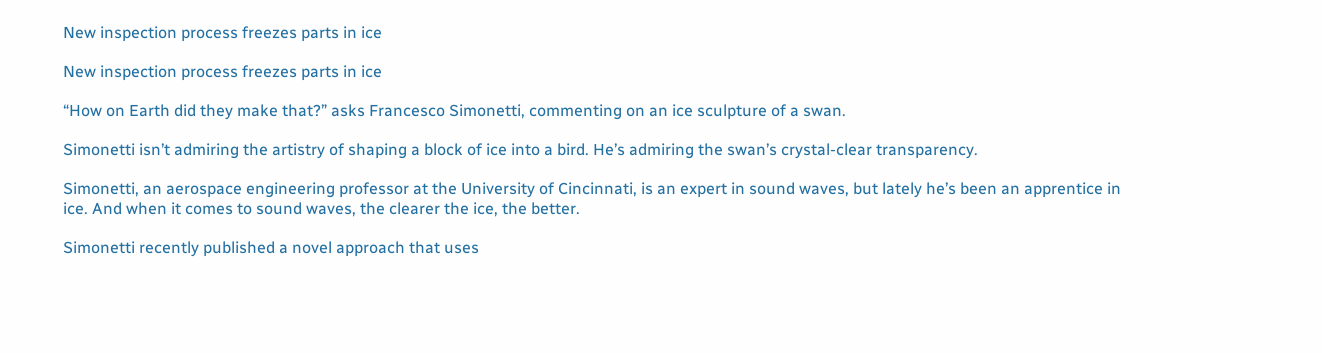New inspection process freezes parts in ice

New inspection process freezes parts in ice

“How on Earth did they make that?” asks Francesco Simonetti, commenting on an ice sculpture of a swan.

Simonetti isn’t admiring the artistry of shaping a block of ice into a bird. He’s admiring the swan’s crystal-clear transparency.

Simonetti, an aerospace engineering professor at the University of Cincinnati, is an expert in sound waves, but lately he’s been an apprentice in ice. And when it comes to sound waves, the clearer the ice, the better.

Simonetti recently published a novel approach that uses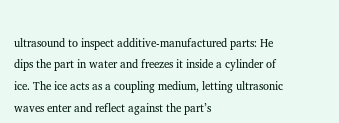ultrasound to inspect additive-manufactured parts: He dips the part in water and freezes it inside a cylinder of ice. The ice acts as a coupling medium, letting ultrasonic waves enter and reflect against the part’s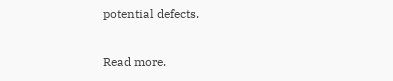potential defects.

Read more.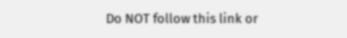Do NOT follow this link or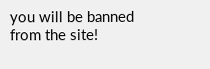you will be banned from the site!